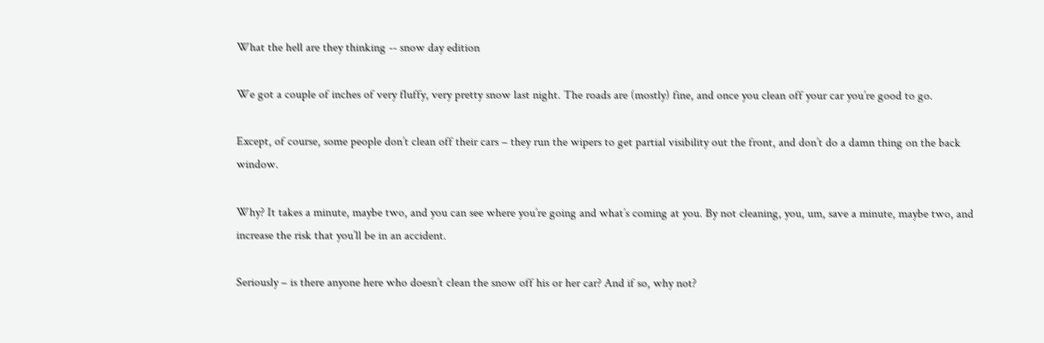What the hell are they thinking -- snow day edition

We got a couple of inches of very fluffy, very pretty snow last night. The roads are (mostly) fine, and once you clean off your car you’re good to go.

Except, of course, some people don’t clean off their cars – they run the wipers to get partial visibility out the front, and don’t do a damn thing on the back window.

Why? It takes a minute, maybe two, and you can see where you’re going and what’s coming at you. By not cleaning, you, um, save a minute, maybe two, and increase the risk that you’ll be in an accident.

Seriously – is there anyone here who doesn’t clean the snow off his or her car? And if so, why not?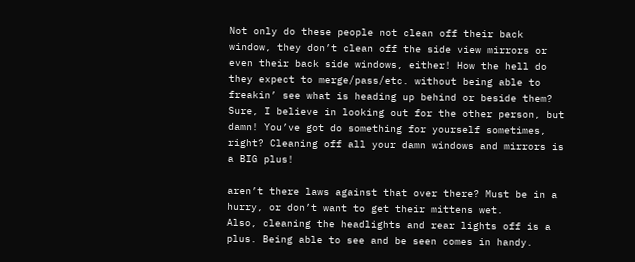Not only do these people not clean off their back window, they don’t clean off the side view mirrors or even their back side windows, either! How the hell do they expect to merge/pass/etc. without being able to freakin’ see what is heading up behind or beside them?
Sure, I believe in looking out for the other person, but damn! You’ve got do something for yourself sometimes, right? Cleaning off all your damn windows and mirrors is a BIG plus!

aren’t there laws against that over there? Must be in a hurry, or don’t want to get their mittens wet.
Also, cleaning the headlights and rear lights off is a plus. Being able to see and be seen comes in handy.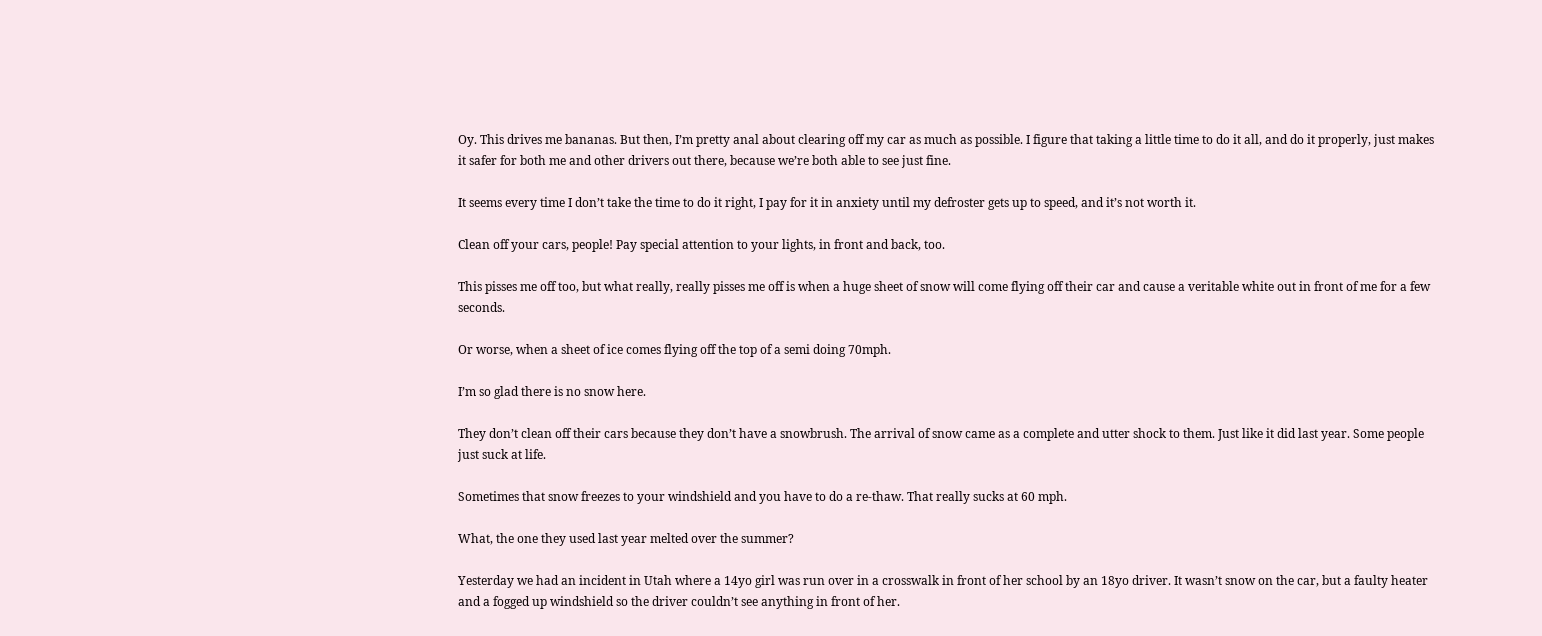Oy. This drives me bananas. But then, I’m pretty anal about clearing off my car as much as possible. I figure that taking a little time to do it all, and do it properly, just makes it safer for both me and other drivers out there, because we’re both able to see just fine.

It seems every time I don’t take the time to do it right, I pay for it in anxiety until my defroster gets up to speed, and it’s not worth it.

Clean off your cars, people! Pay special attention to your lights, in front and back, too.

This pisses me off too, but what really, really pisses me off is when a huge sheet of snow will come flying off their car and cause a veritable white out in front of me for a few seconds.

Or worse, when a sheet of ice comes flying off the top of a semi doing 70mph.

I’m so glad there is no snow here.

They don’t clean off their cars because they don’t have a snowbrush. The arrival of snow came as a complete and utter shock to them. Just like it did last year. Some people just suck at life.

Sometimes that snow freezes to your windshield and you have to do a re-thaw. That really sucks at 60 mph.

What, the one they used last year melted over the summer?

Yesterday we had an incident in Utah where a 14yo girl was run over in a crosswalk in front of her school by an 18yo driver. It wasn’t snow on the car, but a faulty heater and a fogged up windshield so the driver couldn’t see anything in front of her.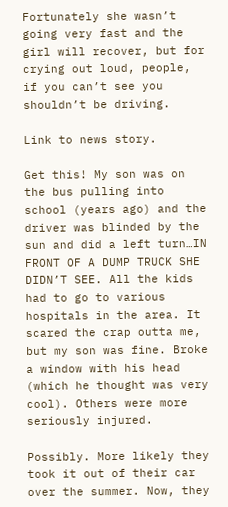Fortunately she wasn’t going very fast and the girl will recover, but for crying out loud, people, if you can’t see you shouldn’t be driving.

Link to news story.

Get this! My son was on the bus pulling into school (years ago) and the driver was blinded by the sun and did a left turn…IN FRONT OF A DUMP TRUCK SHE DIDN’T SEE. All the kids had to go to various hospitals in the area. It scared the crap outta me, but my son was fine. Broke a window with his head (which he thought was very cool). Others were more seriously injured.

Possibly. More likely they took it out of their car over the summer. Now, they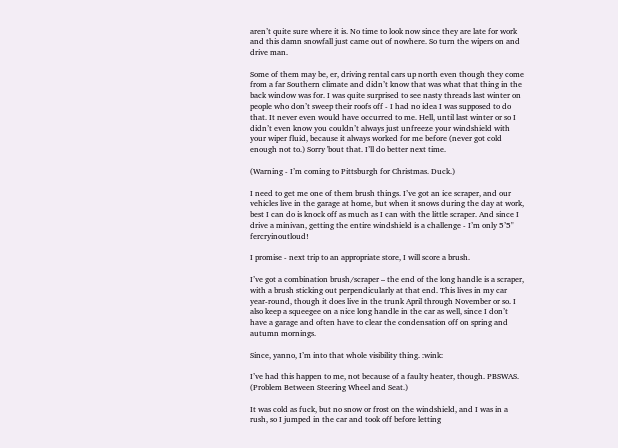aren’t quite sure where it is. No time to look now since they are late for work and this damn snowfall just came out of nowhere. So turn the wipers on and drive man.

Some of them may be, er, driving rental cars up north even though they come from a far Southern climate and didn’t know that was what that thing in the back window was for. I was quite surprised to see nasty threads last winter on people who don’t sweep their roofs off - I had no idea I was supposed to do that. It never even would have occurred to me. Hell, until last winter or so I didn’t even know you couldn’t always just unfreeze your windshield with your wiper fluid, because it always worked for me before (never got cold enough not to.) Sorry 'bout that. I’ll do better next time.

(Warning - I’m coming to Pittsburgh for Christmas. Duck.)

I need to get me one of them brush things. I’ve got an ice scraper, and our vehicles live in the garage at home, but when it snows during the day at work, best I can do is knock off as much as I can with the little scraper. And since I drive a minivan, getting the entire windshield is a challenge - I’m only 5’5" fercryinoutloud!

I promise - next trip to an appropriate store, I will score a brush.

I’ve got a combination brush/scraper – the end of the long handle is a scraper, with a brush sticking out perpendicularly at that end. This lives in my car year-round, though it does live in the trunk April through November or so. I also keep a squeegee on a nice long handle in the car as well, since I don’t have a garage and often have to clear the condensation off on spring and autumn mornings.

Since, yanno, I’m into that whole visibility thing. :wink:

I’ve had this happen to me, not because of a faulty heater, though. PBSWAS. (Problem Between Steering Wheel and Seat.)

It was cold as fuck, but no snow or frost on the windshield, and I was in a rush, so I jumped in the car and took off before letting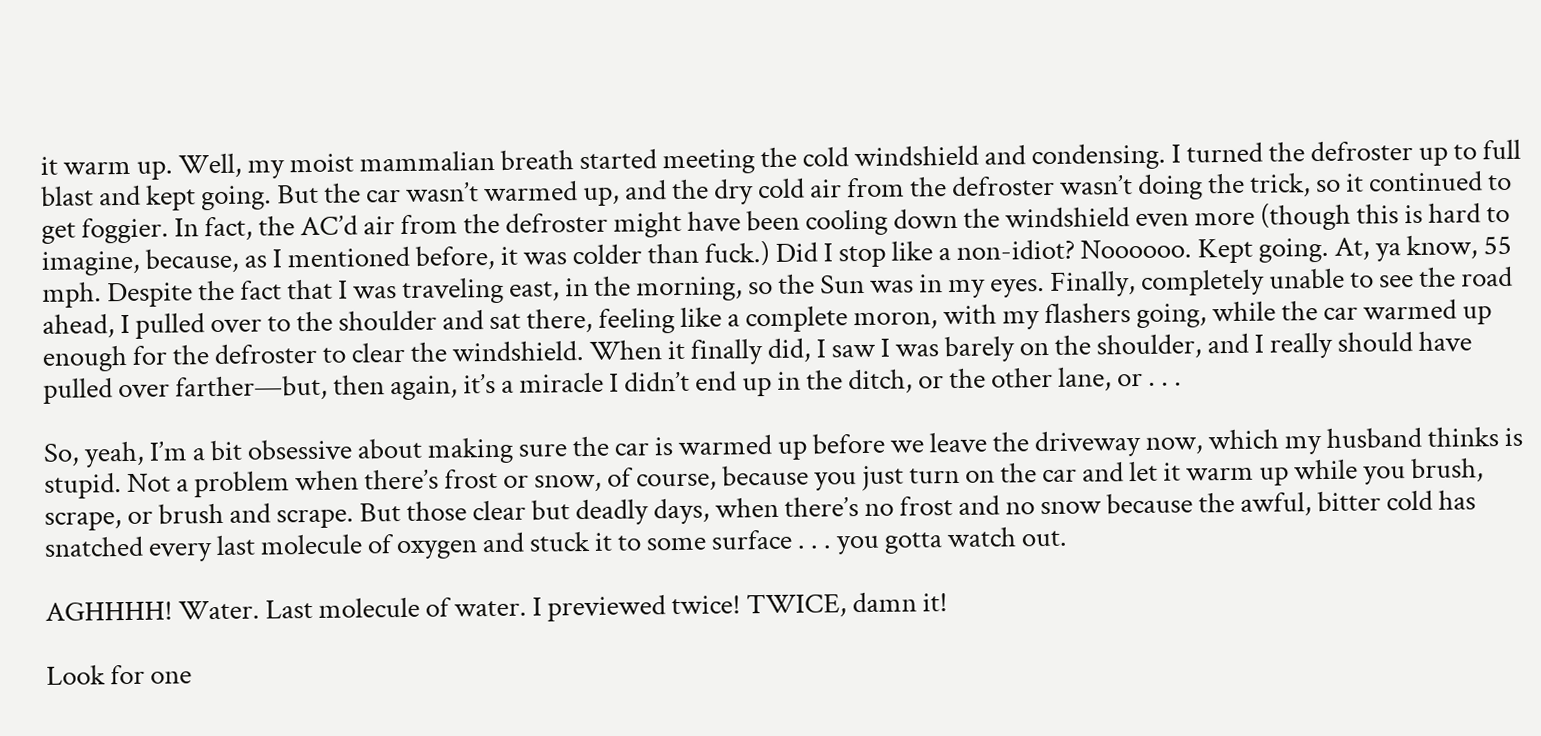it warm up. Well, my moist mammalian breath started meeting the cold windshield and condensing. I turned the defroster up to full blast and kept going. But the car wasn’t warmed up, and the dry cold air from the defroster wasn’t doing the trick, so it continued to get foggier. In fact, the AC’d air from the defroster might have been cooling down the windshield even more (though this is hard to imagine, because, as I mentioned before, it was colder than fuck.) Did I stop like a non-idiot? Noooooo. Kept going. At, ya know, 55 mph. Despite the fact that I was traveling east, in the morning, so the Sun was in my eyes. Finally, completely unable to see the road ahead, I pulled over to the shoulder and sat there, feeling like a complete moron, with my flashers going, while the car warmed up enough for the defroster to clear the windshield. When it finally did, I saw I was barely on the shoulder, and I really should have pulled over farther—but, then again, it’s a miracle I didn’t end up in the ditch, or the other lane, or . . .

So, yeah, I’m a bit obsessive about making sure the car is warmed up before we leave the driveway now, which my husband thinks is stupid. Not a problem when there’s frost or snow, of course, because you just turn on the car and let it warm up while you brush, scrape, or brush and scrape. But those clear but deadly days, when there’s no frost and no snow because the awful, bitter cold has snatched every last molecule of oxygen and stuck it to some surface . . . you gotta watch out.

AGHHHH! Water. Last molecule of water. I previewed twice! TWICE, damn it!

Look for one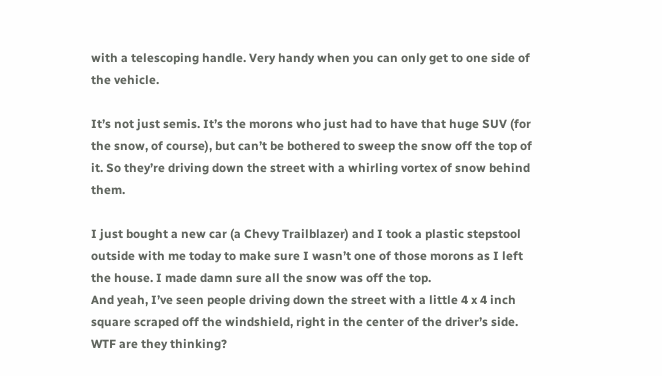with a telescoping handle. Very handy when you can only get to one side of the vehicle.

It’s not just semis. It’s the morons who just had to have that huge SUV (for the snow, of course), but can’t be bothered to sweep the snow off the top of it. So they’re driving down the street with a whirling vortex of snow behind them.

I just bought a new car (a Chevy Trailblazer) and I took a plastic stepstool outside with me today to make sure I wasn’t one of those morons as I left the house. I made damn sure all the snow was off the top.
And yeah, I’ve seen people driving down the street with a little 4 x 4 inch square scraped off the windshield, right in the center of the driver’s side. WTF are they thinking?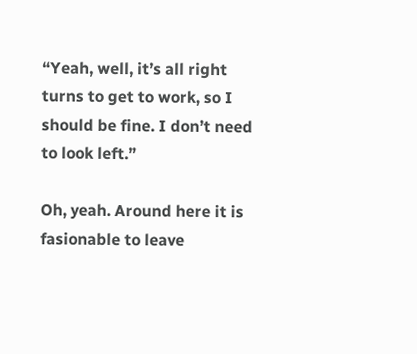“Yeah, well, it’s all right turns to get to work, so I should be fine. I don’t need to look left.”

Oh, yeah. Around here it is fasionable to leave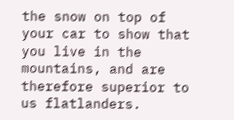the snow on top of your car to show that you live in the mountains, and are therefore superior to us flatlanders.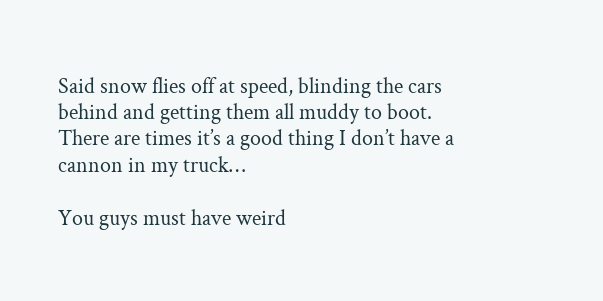Said snow flies off at speed, blinding the cars behind and getting them all muddy to boot. There are times it’s a good thing I don’t have a cannon in my truck…

You guys must have weird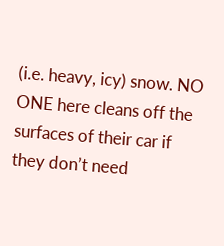(i.e. heavy, icy) snow. NO ONE here cleans off the surfaces of their car if they don’t need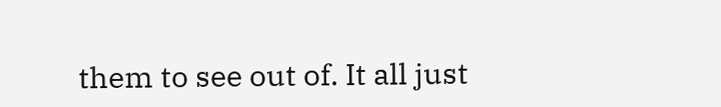them to see out of. It all just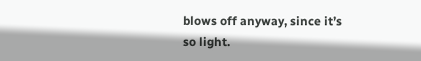blows off anyway, since it’s so light.